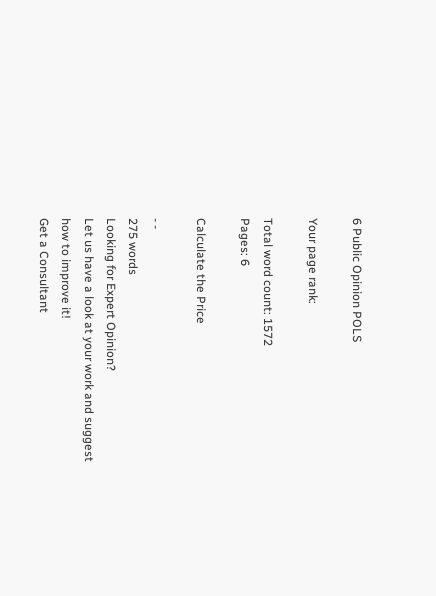6 Public Opinion POLS

Your page rank:

Total word count: 1572
Pages: 6

Calculate the Price

- -
275 words
Looking for Expert Opinion?
Let us have a look at your work and suggest how to improve it!
Get a Consultant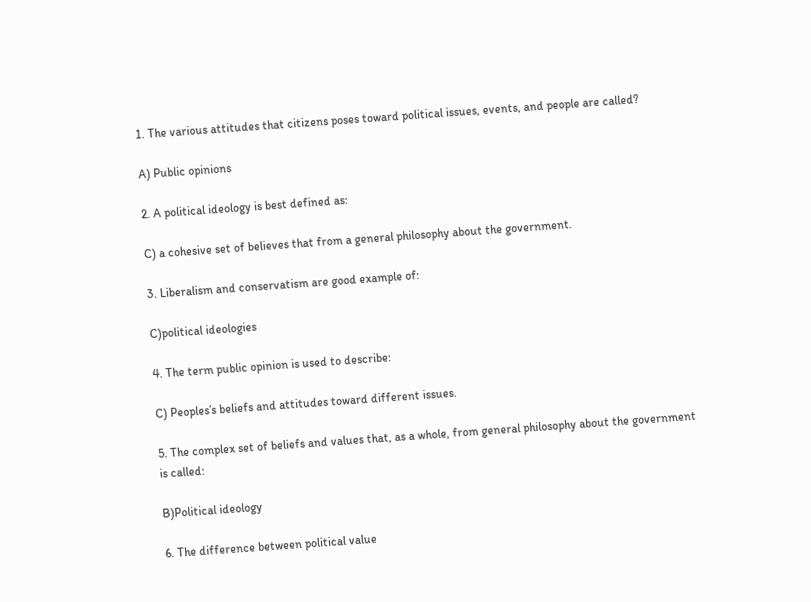1. The various attitudes that citizens poses toward political issues, events, and people are called?

A) Public opinions

2. A political ideology is best defined as:

C) a cohesive set of believes that from a general philosophy about the government.

3. Liberalism and conservatism are good example of:

C)political ideologies

4. The term public opinion is used to describe:

C) Peoples’s beliefs and attitudes toward different issues.

5. The complex set of beliefs and values that, as a whole, from general philosophy about the government is called:

B)Political ideology

6. The difference between political value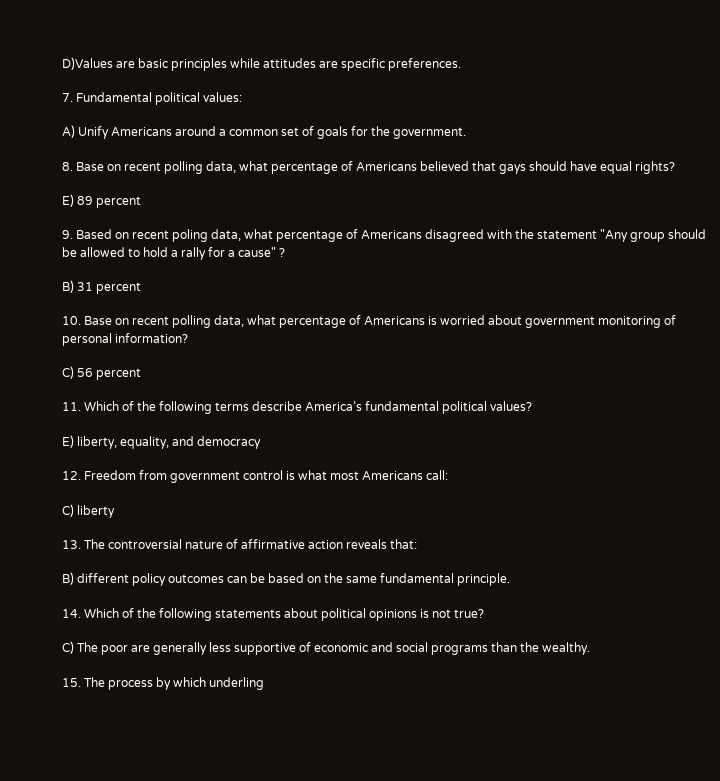D)Values are basic principles while attitudes are specific preferences.

7. Fundamental political values:

A) Unify Americans around a common set of goals for the government.

8. Base on recent polling data, what percentage of Americans believed that gays should have equal rights?

E) 89 percent

9. Based on recent poling data, what percentage of Americans disagreed with the statement "Any group should be allowed to hold a rally for a cause" ?

B) 31 percent

10. Base on recent polling data, what percentage of Americans is worried about government monitoring of personal information?

C) 56 percent

11. Which of the following terms describe America’s fundamental political values?

E) liberty, equality, and democracy

12. Freedom from government control is what most Americans call:

C) liberty

13. The controversial nature of affirmative action reveals that:

B) different policy outcomes can be based on the same fundamental principle.

14. Which of the following statements about political opinions is not true?

C) The poor are generally less supportive of economic and social programs than the wealthy.

15. The process by which underling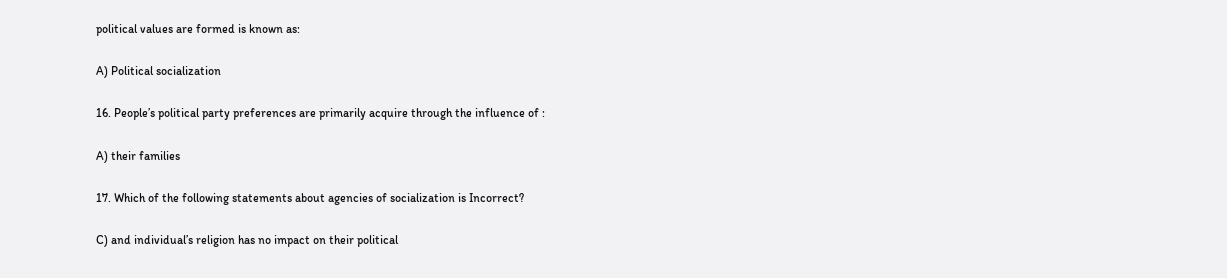political values are formed is known as:

A) Political socialization

16. People’s political party preferences are primarily acquire through the influence of :

A) their families

17. Which of the following statements about agencies of socialization is Incorrect?

C) and individual’s religion has no impact on their political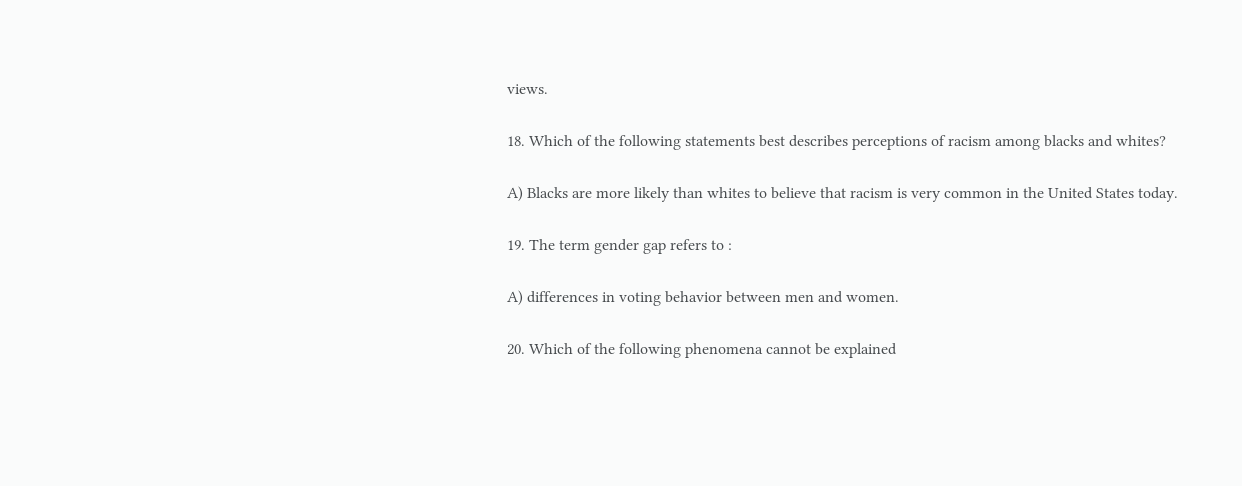views.

18. Which of the following statements best describes perceptions of racism among blacks and whites?

A) Blacks are more likely than whites to believe that racism is very common in the United States today.

19. The term gender gap refers to :

A) differences in voting behavior between men and women.

20. Which of the following phenomena cannot be explained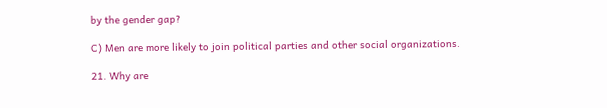by the gender gap?

C) Men are more likely to join political parties and other social organizations.

21. Why are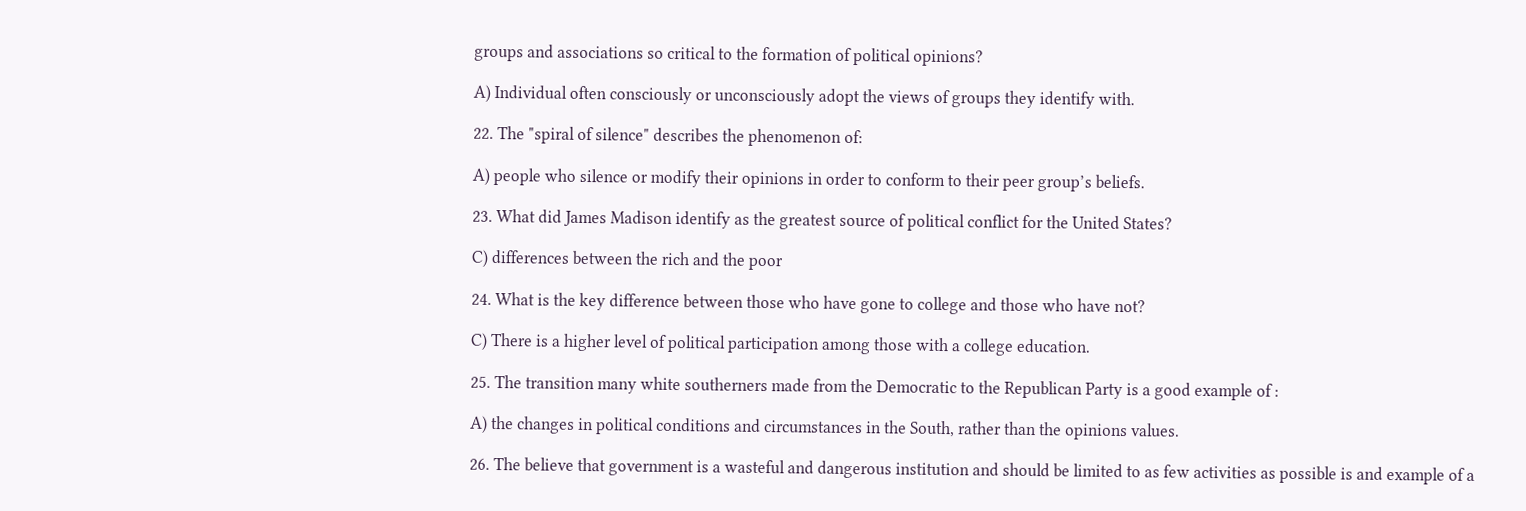groups and associations so critical to the formation of political opinions?

A) Individual often consciously or unconsciously adopt the views of groups they identify with.

22. The "spiral of silence" describes the phenomenon of:

A) people who silence or modify their opinions in order to conform to their peer group’s beliefs.

23. What did James Madison identify as the greatest source of political conflict for the United States?

C) differences between the rich and the poor

24. What is the key difference between those who have gone to college and those who have not?

C) There is a higher level of political participation among those with a college education.

25. The transition many white southerners made from the Democratic to the Republican Party is a good example of :

A) the changes in political conditions and circumstances in the South, rather than the opinions values.

26. The believe that government is a wasteful and dangerous institution and should be limited to as few activities as possible is and example of a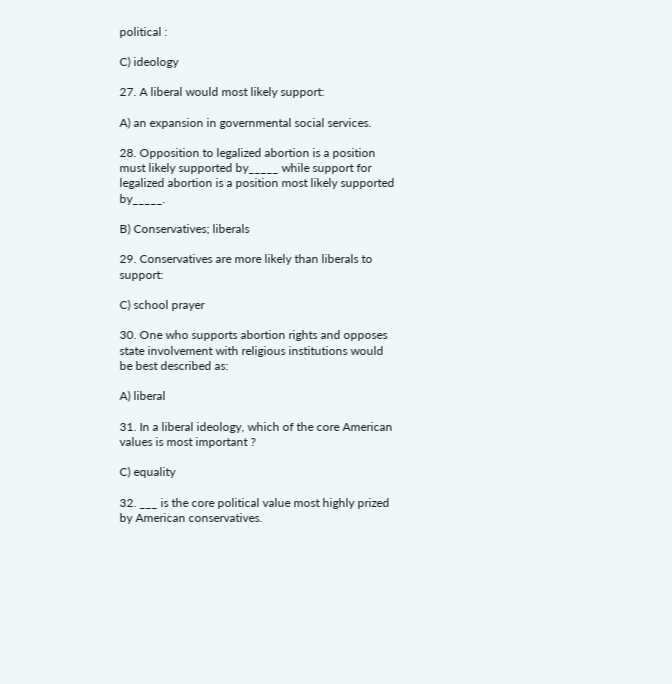political :

C) ideology

27. A liberal would most likely support:

A) an expansion in governmental social services.

28. Opposition to legalized abortion is a position must likely supported by_____ while support for legalized abortion is a position most likely supported by_____.

B) Conservatives; liberals

29. Conservatives are more likely than liberals to support:

C) school prayer

30. One who supports abortion rights and opposes state involvement with religious institutions would be best described as:

A) liberal

31. In a liberal ideology, which of the core American values is most important ?

C) equality

32. ___ is the core political value most highly prized by American conservatives.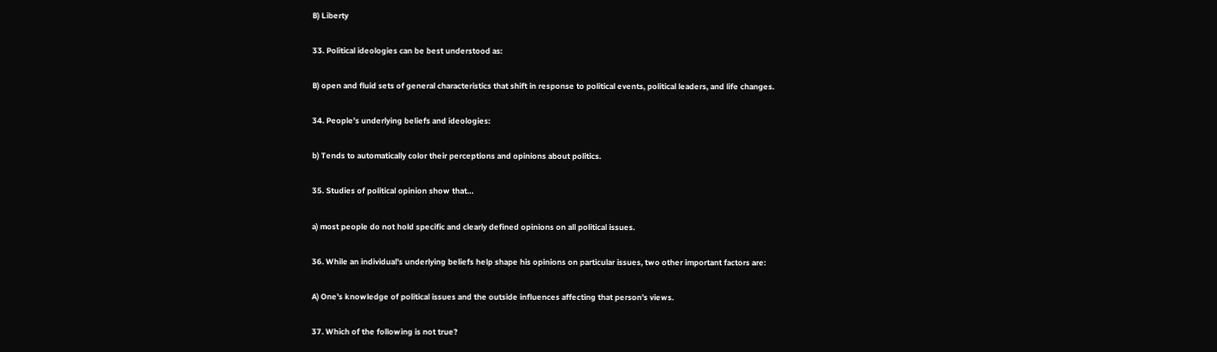B) Liberty

33. Political ideologies can be best understood as:

B) open and fluid sets of general characteristics that shift in response to political events, political leaders, and life changes.

34. People’s underlying beliefs and ideologies:

b) Tends to automatically color their perceptions and opinions about politics.

35. Studies of political opinion show that…

a) most people do not hold specific and clearly defined opinions on all political issues.

36. While an individual’s underlying beliefs help shape his opinions on particular issues, two other important factors are:

A) One’s knowledge of political issues and the outside influences affecting that person’s views.

37. Which of the following is not true?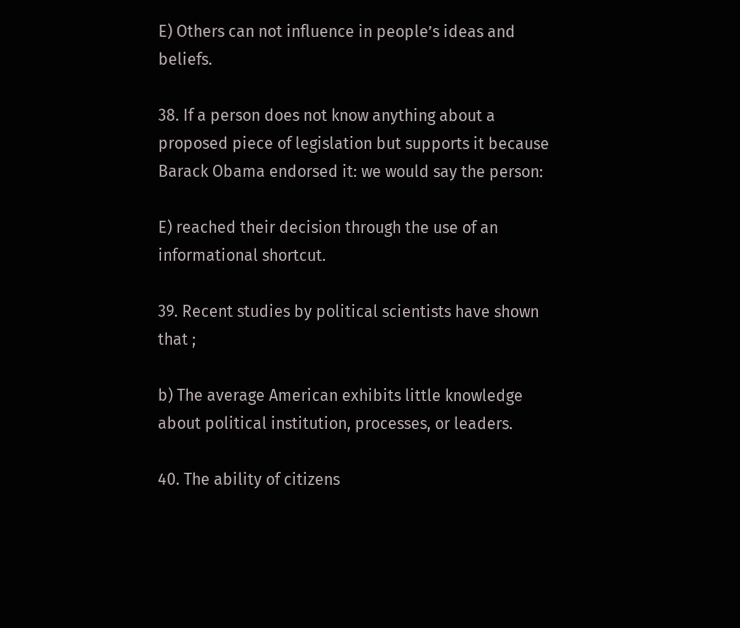E) Others can not influence in people’s ideas and beliefs.

38. If a person does not know anything about a proposed piece of legislation but supports it because Barack Obama endorsed it: we would say the person:

E) reached their decision through the use of an informational shortcut.

39. Recent studies by political scientists have shown that ;

b) The average American exhibits little knowledge about political institution, processes, or leaders.

40. The ability of citizens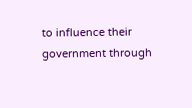to influence their government through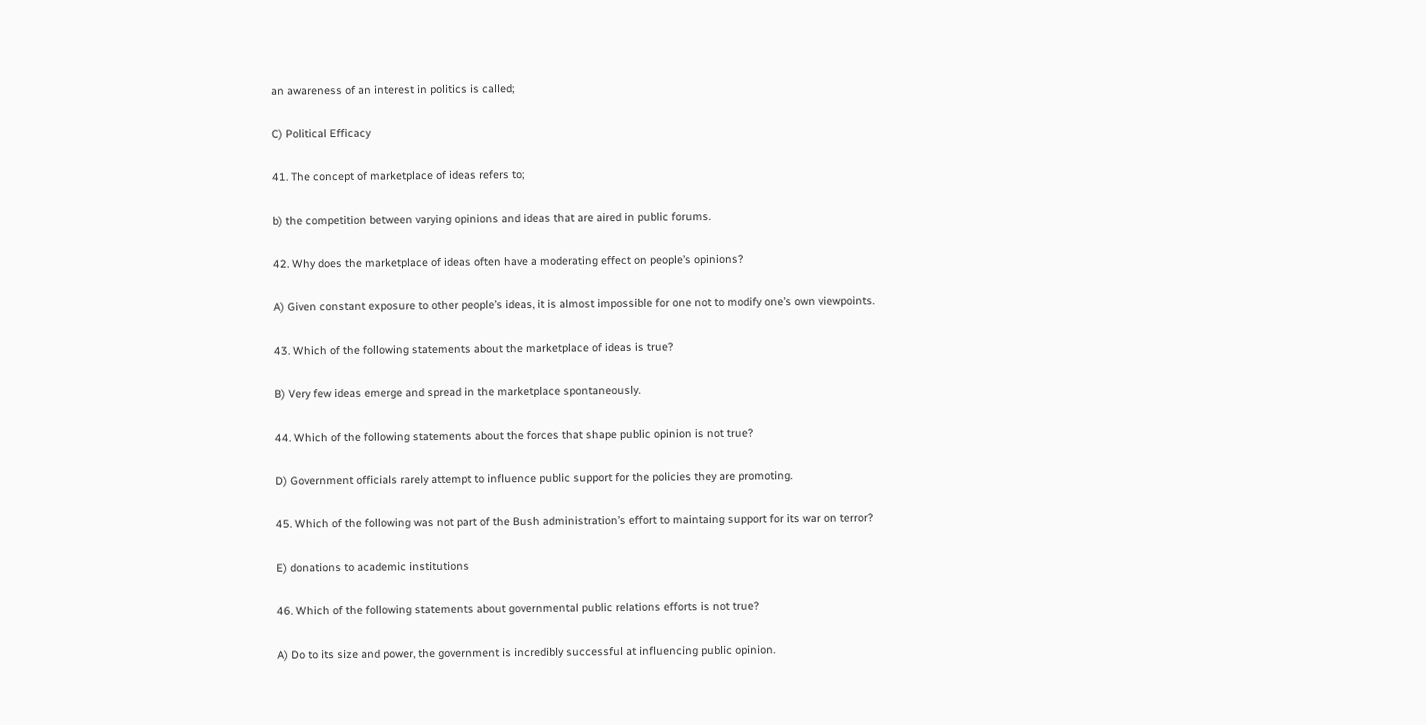an awareness of an interest in politics is called;

C) Political Efficacy

41. The concept of marketplace of ideas refers to;

b) the competition between varying opinions and ideas that are aired in public forums.

42. Why does the marketplace of ideas often have a moderating effect on people’s opinions?

A) Given constant exposure to other people’s ideas, it is almost impossible for one not to modify one’s own viewpoints.

43. Which of the following statements about the marketplace of ideas is true?

B) Very few ideas emerge and spread in the marketplace spontaneously.

44. Which of the following statements about the forces that shape public opinion is not true?

D) Government officials rarely attempt to influence public support for the policies they are promoting.

45. Which of the following was not part of the Bush administration’s effort to maintaing support for its war on terror?

E) donations to academic institutions

46. Which of the following statements about governmental public relations efforts is not true?

A) Do to its size and power, the government is incredibly successful at influencing public opinion.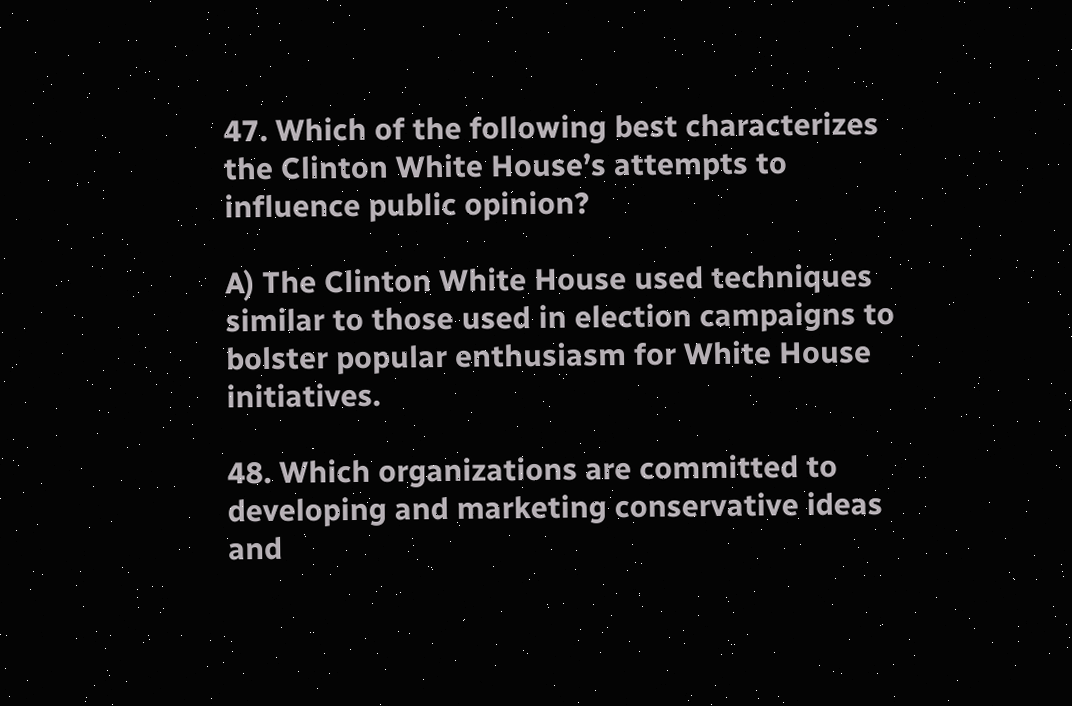47. Which of the following best characterizes the Clinton White House’s attempts to influence public opinion?

A) The Clinton White House used techniques similar to those used in election campaigns to bolster popular enthusiasm for White House initiatives.

48. Which organizations are committed to developing and marketing conservative ideas and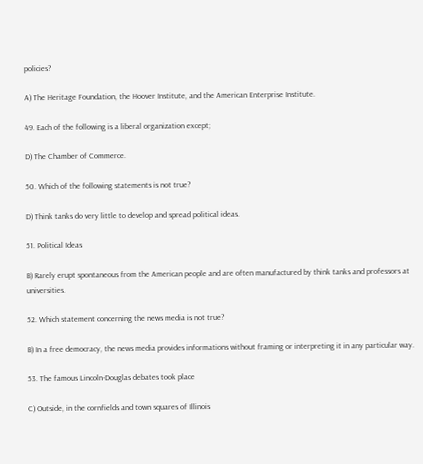policies?

A) The Heritage Foundation, the Hoover Institute, and the American Enterprise Institute.

49. Each of the following is a liberal organization except;

D) The Chamber of Commerce.

50. Which of the following statements is not true?

D) Think tanks do very little to develop and spread political ideas.

51. Political Ideas

B) Rarely erupt spontaneous from the American people and are often manufactured by think tanks and professors at universities.

52. Which statement concerning the news media is not true?

B) In a free democracy, the news media provides informations without framing or interpreting it in any particular way.

53. The famous Lincoln-Douglas debates took place

C) Outside, in the cornfields and town squares of Illinois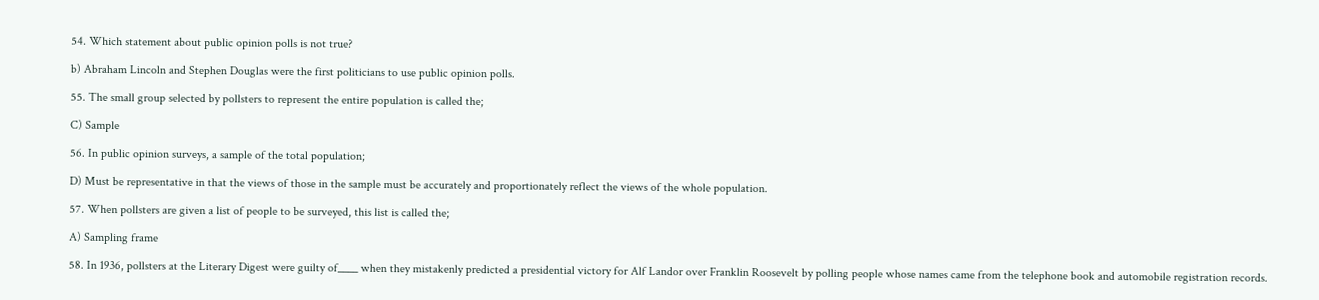54. Which statement about public opinion polls is not true?

b) Abraham Lincoln and Stephen Douglas were the first politicians to use public opinion polls.

55. The small group selected by pollsters to represent the entire population is called the;

C) Sample

56. In public opinion surveys, a sample of the total population;

D) Must be representative in that the views of those in the sample must be accurately and proportionately reflect the views of the whole population.

57. When pollsters are given a list of people to be surveyed, this list is called the;

A) Sampling frame

58. In 1936, pollsters at the Literary Digest were guilty of____ when they mistakenly predicted a presidential victory for Alf Landor over Franklin Roosevelt by polling people whose names came from the telephone book and automobile registration records.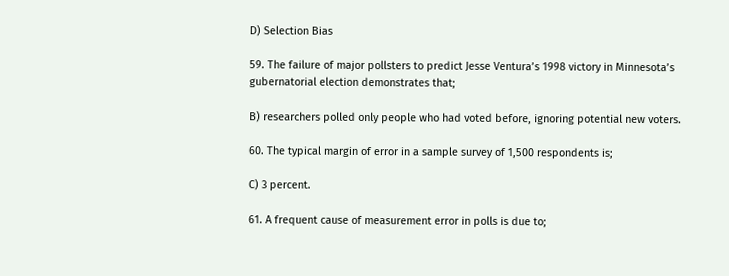D) Selection Bias

59. The failure of major pollsters to predict Jesse Ventura’s 1998 victory in Minnesota’s gubernatorial election demonstrates that;

B) researchers polled only people who had voted before, ignoring potential new voters.

60. The typical margin of error in a sample survey of 1,500 respondents is;

C) 3 percent.

61. A frequent cause of measurement error in polls is due to;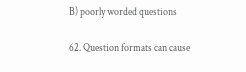B) poorly worded questions

62. Question formats can cause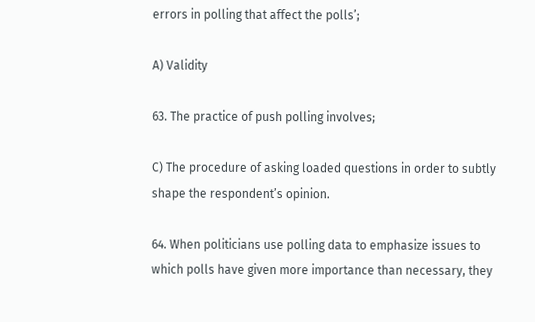errors in polling that affect the polls’;

A) Validity

63. The practice of push polling involves;

C) The procedure of asking loaded questions in order to subtly shape the respondent’s opinion.

64. When politicians use polling data to emphasize issues to which polls have given more importance than necessary, they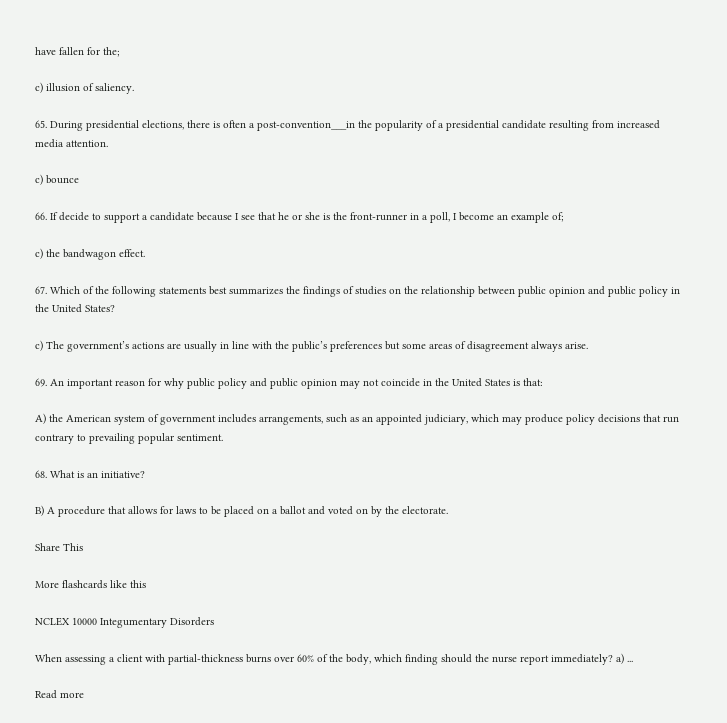have fallen for the;

c) illusion of saliency.

65. During presidential elections, there is often a post-convention___in the popularity of a presidential candidate resulting from increased media attention.

c) bounce

66. If decide to support a candidate because I see that he or she is the front-runner in a poll, I become an example of;

c) the bandwagon effect.

67. Which of the following statements best summarizes the findings of studies on the relationship between public opinion and public policy in the United States?

c) The government’s actions are usually in line with the public’s preferences but some areas of disagreement always arise.

69. An important reason for why public policy and public opinion may not coincide in the United States is that:

A) the American system of government includes arrangements, such as an appointed judiciary, which may produce policy decisions that run contrary to prevailing popular sentiment.

68. What is an initiative?

B) A procedure that allows for laws to be placed on a ballot and voted on by the electorate.

Share This

More flashcards like this

NCLEX 10000 Integumentary Disorders

When assessing a client with partial-thickness burns over 60% of the body, which finding should the nurse report immediately? a) ...

Read more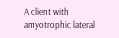A client with amyotrophic lateral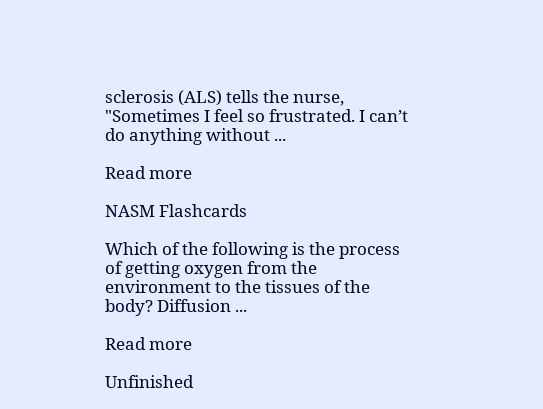sclerosis (ALS) tells the nurse, "Sometimes I feel so frustrated. I can’t do anything without ...

Read more

NASM Flashcards

Which of the following is the process of getting oxygen from the environment to the tissues of the body? Diffusion ...

Read more

Unfinished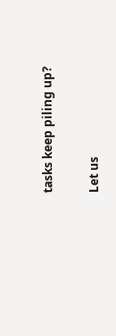tasks keep piling up?

Let us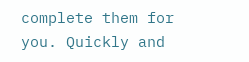complete them for you. Quickly and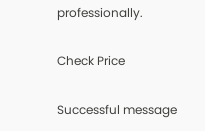professionally.

Check Price

Successful message